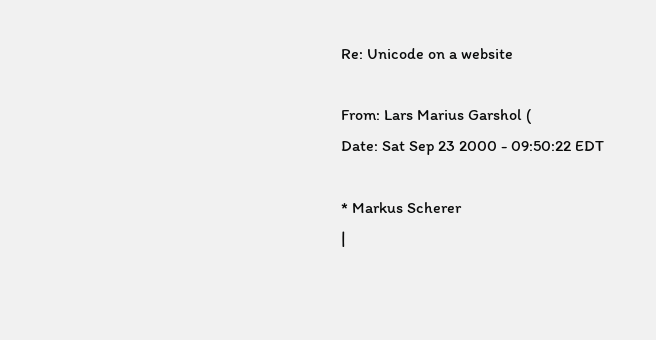Re: Unicode on a website

From: Lars Marius Garshol (
Date: Sat Sep 23 2000 - 09:50:22 EDT

* Markus Scherer
|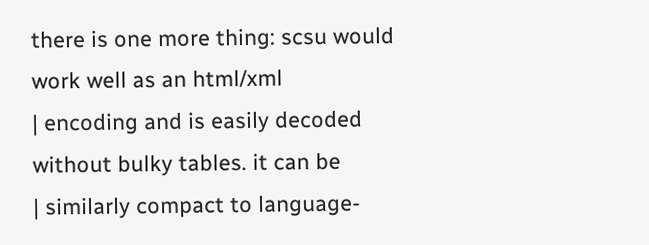there is one more thing: scsu would work well as an html/xml
| encoding and is easily decoded without bulky tables. it can be
| similarly compact to language-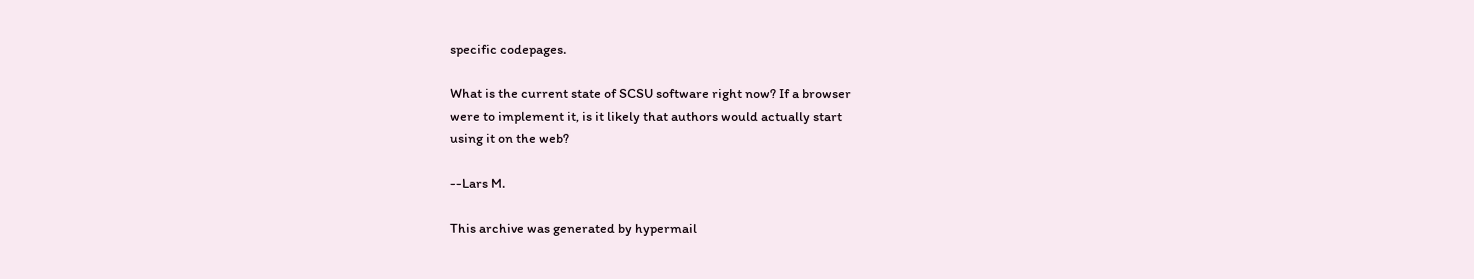specific codepages.

What is the current state of SCSU software right now? If a browser
were to implement it, is it likely that authors would actually start
using it on the web?

--Lars M.

This archive was generated by hypermail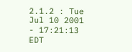2.1.2 : Tue Jul 10 2001 - 17:21:13 EDT